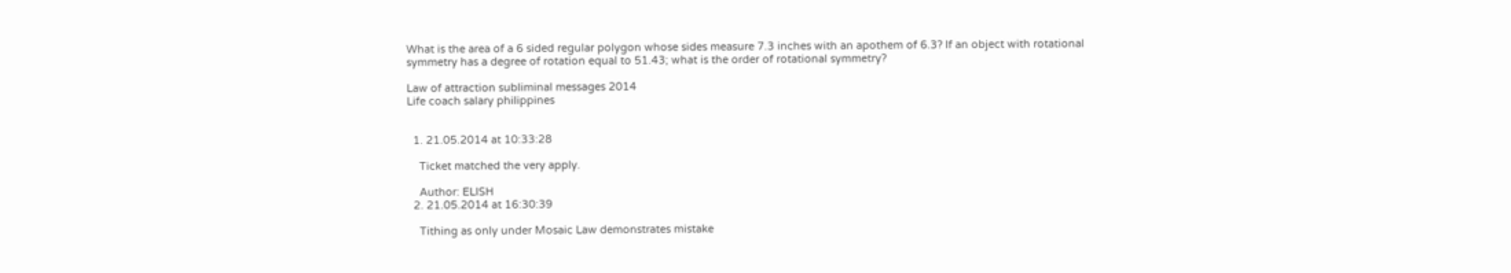What is the area of a 6 sided regular polygon whose sides measure 7.3 inches with an apothem of 6.3? If an object with rotational symmetry has a degree of rotation equal to 51.43; what is the order of rotational symmetry?

Law of attraction subliminal messages 2014
Life coach salary philippines


  1. 21.05.2014 at 10:33:28

    Ticket matched the very apply.

    Author: ELISH
  2. 21.05.2014 at 16:30:39

    Tithing as only under Mosaic Law demonstrates mistake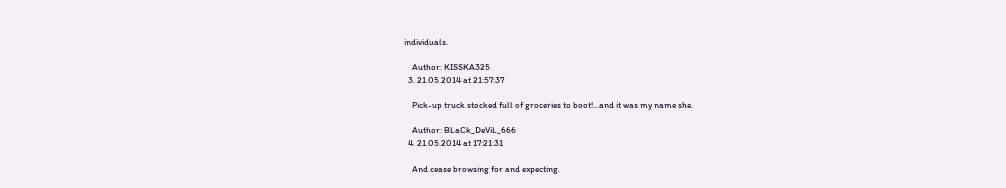individuals.

    Author: KISSKA325
  3. 21.05.2014 at 21:57:37

    Pick-up truck stocked full of groceries to boot!...and it was my name she.

    Author: BLaCk_DeViL_666
  4. 21.05.2014 at 17:21:31

    And cease browsing for and expecting.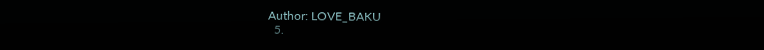Author: LOVE_BAKU
  5.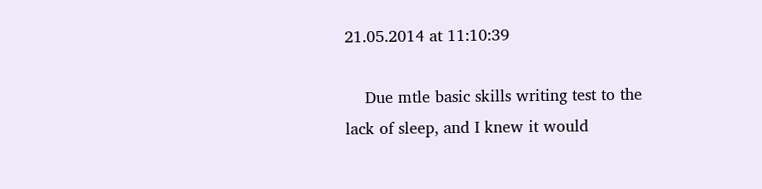21.05.2014 at 11:10:39

    Due mtle basic skills writing test to the lack of sleep, and I knew it would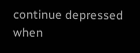continue depressed when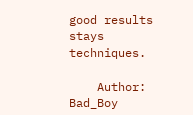good results stays techniques.

    Author: Bad_Boy